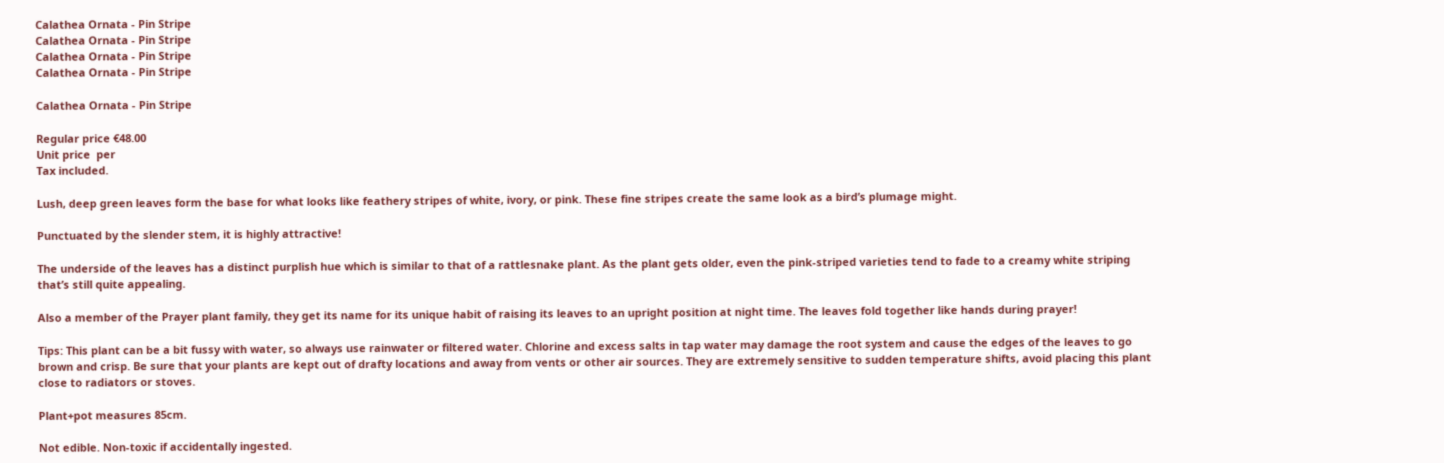Calathea Ornata - Pin Stripe
Calathea Ornata - Pin Stripe
Calathea Ornata - Pin Stripe
Calathea Ornata - Pin Stripe

Calathea Ornata - Pin Stripe

Regular price €48.00
Unit price  per
Tax included.

Lush, deep green leaves form the base for what looks like feathery stripes of white, ivory, or pink. These fine stripes create the same look as a bird’s plumage might.

Punctuated by the slender stem, it is highly attractive!

The underside of the leaves has a distinct purplish hue which is similar to that of a rattlesnake plant. As the plant gets older, even the pink-striped varieties tend to fade to a creamy white striping that’s still quite appealing.

Also a member of the Prayer plant family, they get its name for its unique habit of raising its leaves to an upright position at night time. The leaves fold together like hands during prayer!

Tips: This plant can be a bit fussy with water, so always use rainwater or filtered water. Chlorine and excess salts in tap water may damage the root system and cause the edges of the leaves to go brown and crisp. Be sure that your plants are kept out of drafty locations and away from vents or other air sources. They are extremely sensitive to sudden temperature shifts, avoid placing this plant close to radiators or stoves.

Plant+pot measures 85cm.

Not edible. Non-toxic if accidentally ingested.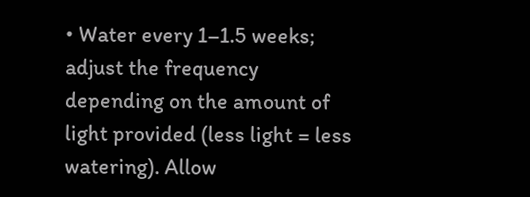• Water every 1–1.5 weeks; adjust the frequency depending on the amount of light provided (less light = less watering). Allow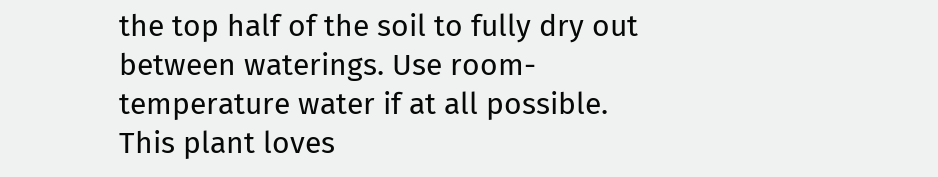the top half of the soil to fully dry out between waterings. Use room-temperature water if at all possible. This plant loves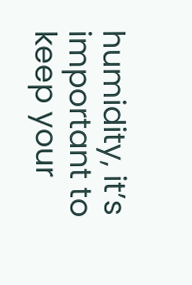humidity, it’s important to keep your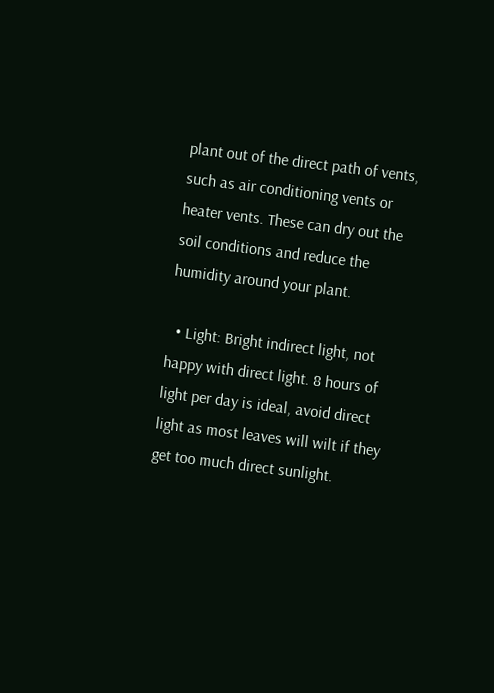plant out of the direct path of vents, such as air conditioning vents or heater vents. These can dry out the soil conditions and reduce the humidity around your plant.

  • Light: Bright indirect light, not happy with direct light. 8 hours of light per day is ideal, avoid direct light as most leaves will wilt if they get too much direct sunlight.